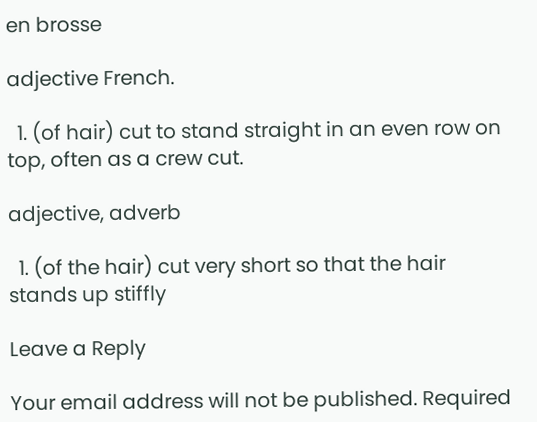en brosse

adjective French.

  1. (of hair) cut to stand straight in an even row on top, often as a crew cut.

adjective, adverb

  1. (of the hair) cut very short so that the hair stands up stiffly

Leave a Reply

Your email address will not be published. Required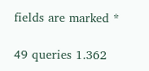fields are marked *

49 queries 1.362